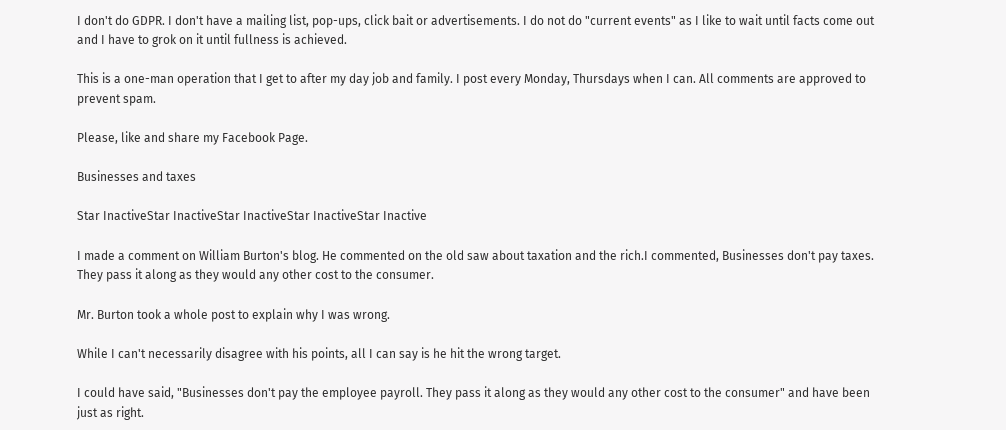I don't do GDPR. I don't have a mailing list, pop-ups, click bait or advertisements. I do not do "current events" as I like to wait until facts come out and I have to grok on it until fullness is achieved.

This is a one-man operation that I get to after my day job and family. I post every Monday, Thursdays when I can. All comments are approved to prevent spam.

Please, like and share my Facebook Page.

Businesses and taxes

Star InactiveStar InactiveStar InactiveStar InactiveStar Inactive

I made a comment on William Burton's blog. He commented on the old saw about taxation and the rich.I commented, Businesses don't pay taxes. They pass it along as they would any other cost to the consumer.

Mr. Burton took a whole post to explain why I was wrong.

While I can't necessarily disagree with his points, all I can say is he hit the wrong target.

I could have said, "Businesses don't pay the employee payroll. They pass it along as they would any other cost to the consumer" and have been just as right.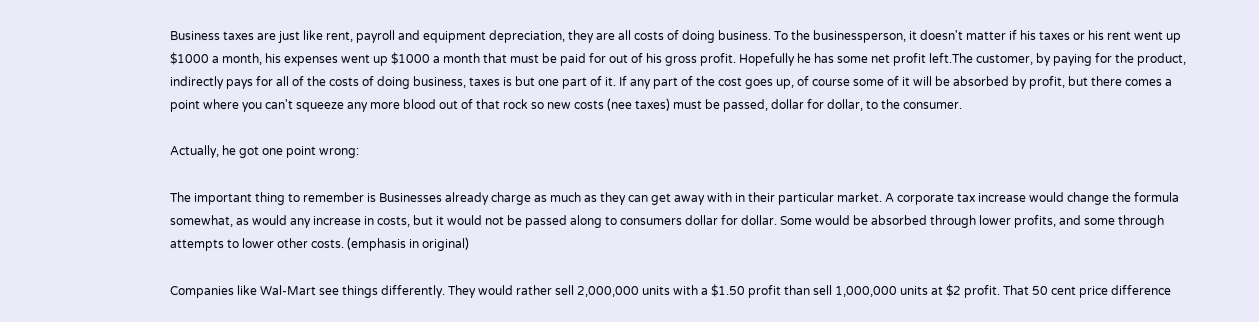Business taxes are just like rent, payroll and equipment depreciation, they are all costs of doing business. To the businessperson, it doesn't matter if his taxes or his rent went up $1000 a month, his expenses went up $1000 a month that must be paid for out of his gross profit. Hopefully he has some net profit left.The customer, by paying for the product, indirectly pays for all of the costs of doing business, taxes is but one part of it. If any part of the cost goes up, of course some of it will be absorbed by profit, but there comes a point where you can't squeeze any more blood out of that rock so new costs (nee taxes) must be passed, dollar for dollar, to the consumer.

Actually, he got one point wrong:

The important thing to remember is Businesses already charge as much as they can get away with in their particular market. A corporate tax increase would change the formula somewhat, as would any increase in costs, but it would not be passed along to consumers dollar for dollar. Some would be absorbed through lower profits, and some through attempts to lower other costs. (emphasis in original)

Companies like Wal-Mart see things differently. They would rather sell 2,000,000 units with a $1.50 profit than sell 1,000,000 units at $2 profit. That 50 cent price difference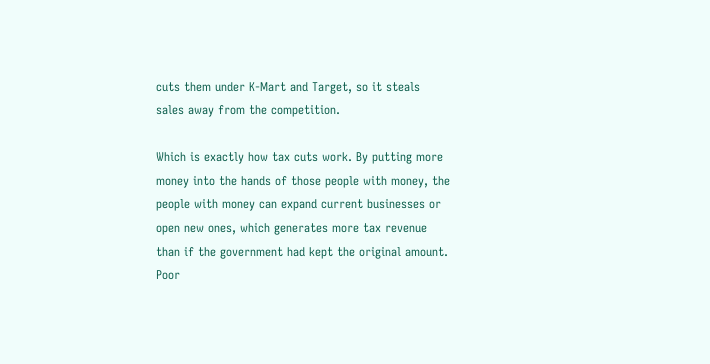cuts them under K-Mart and Target, so it steals sales away from the competition.

Which is exactly how tax cuts work. By putting more money into the hands of those people with money, the people with money can expand current businesses or open new ones, which generates more tax revenue than if the government had kept the original amount. Poor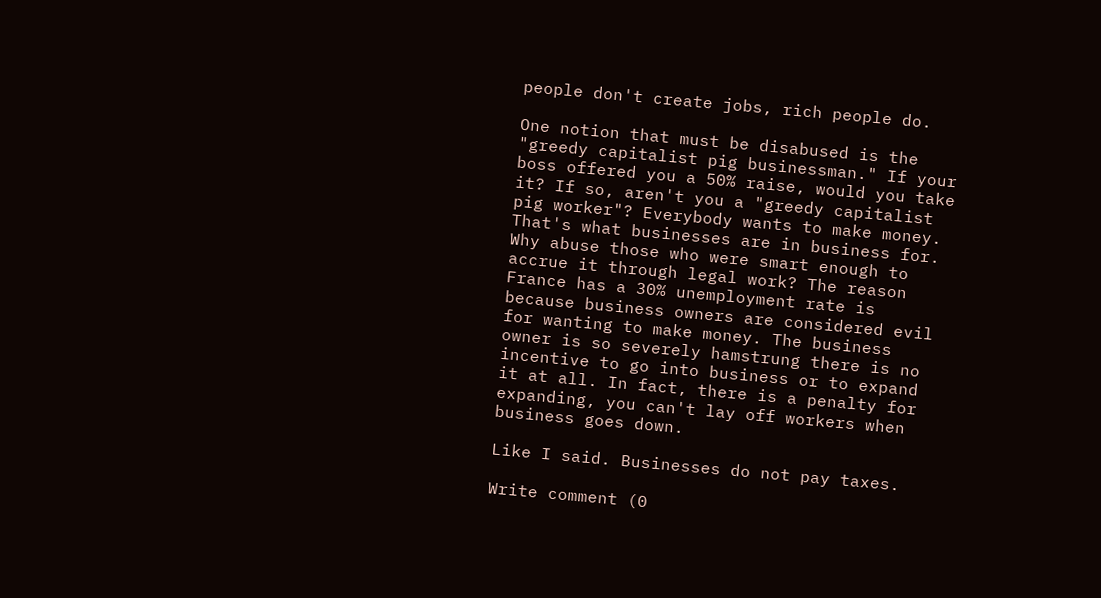people don't create jobs, rich people do.

One notion that must be disabused is the "greedy capitalist pig businessman." If your boss offered you a 50% raise, would you take it? If so, aren't you a "greedy capitalist pig worker"? Everybody wants to make money. That's what businesses are in business for. Why abuse those who were smart enough to accrue it through legal work? The reason France has a 30% unemployment rate is because business owners are considered evil for wanting to make money. The business owner is so severely hamstrung there is no incentive to go into business or to expand it at all. In fact, there is a penalty for expanding, you can't lay off workers when business goes down.

Like I said. Businesses do not pay taxes.

Write comment (0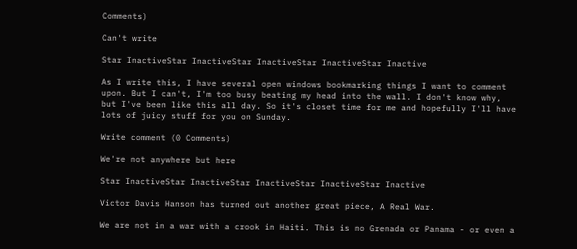Comments)

Can't write

Star InactiveStar InactiveStar InactiveStar InactiveStar Inactive

As I write this, I have several open windows bookmarking things I want to comment upon. But I can't, I'm too busy beating my head into the wall. I don't know why, but I've been like this all day. So it's closet time for me and hopefully I'll have lots of juicy stuff for you on Sunday.

Write comment (0 Comments)

We're not anywhere but here

Star InactiveStar InactiveStar InactiveStar InactiveStar Inactive

Victor Davis Hanson has turned out another great piece, A Real War.

We are not in a war with a crook in Haiti. This is no Grenada or Panama - or even a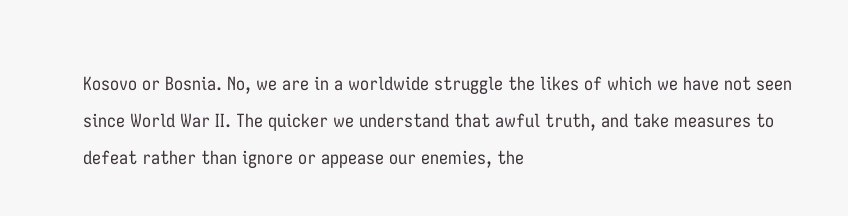Kosovo or Bosnia. No, we are in a worldwide struggle the likes of which we have not seen since World War II. The quicker we understand that awful truth, and take measures to defeat rather than ignore or appease our enemies, the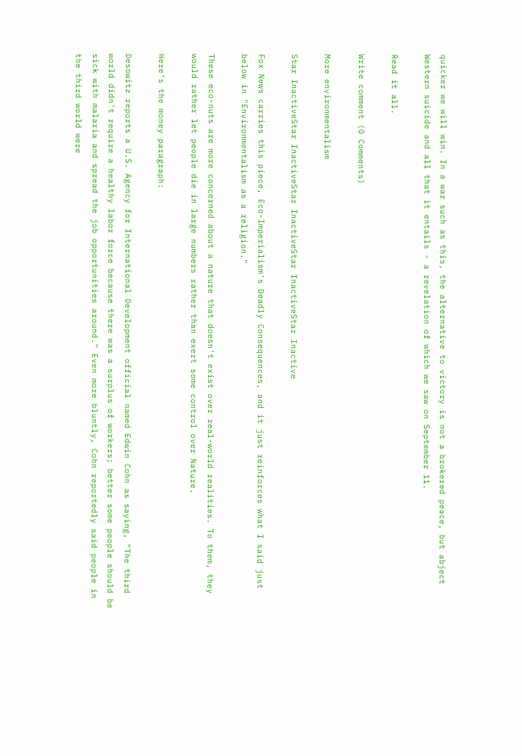quicker we will win. In a war such as this, the alternative to victory is not a brokered peace, but abject Western suicide and all that it entails - a revelation of which we saw on September 11.

Read it all.

Write comment (0 Comments)

More environmentalism

Star InactiveStar InactiveStar InactiveStar InactiveStar Inactive

Fox News carries this piece, Eco-Imperialism's Deadly Consequences, and it just reinforces what I said just below in "Environmentalism as a religion."

These eco-nuts are more concerned about a nature that doesn't exist over real-world realities. To them, they would rather let people die in large numbers rather than exert some control over Nature.

Here's the money paragraph:

Desowitz reports a U.S. Agency for International Development official named Edwin Cohn as saying, "The third world didn't require a healthy labor force because there was a surplus of workers; better some people should be sick with malaria and spread the job opportunities around." Even more bluntly, Cohn reportedly said people in the third world were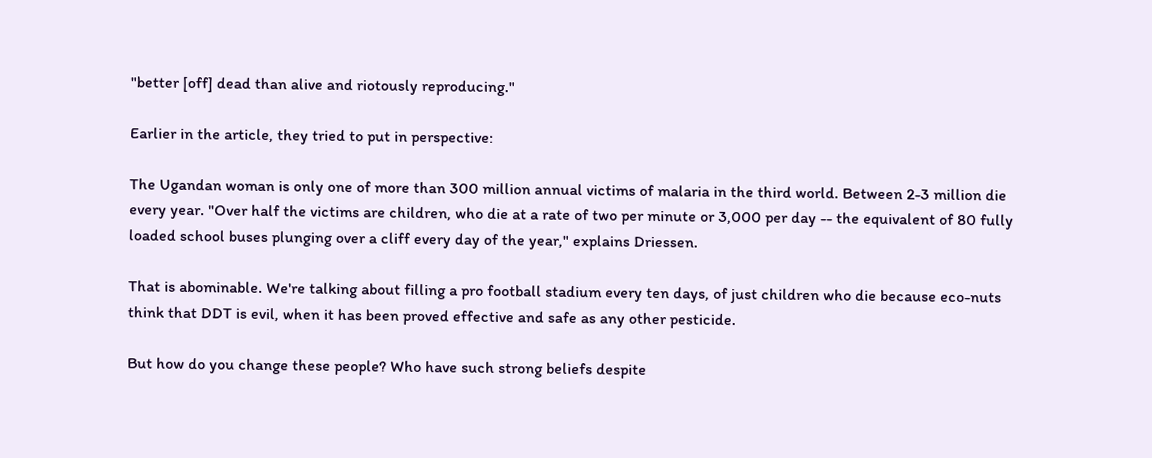"better [off] dead than alive and riotously reproducing."

Earlier in the article, they tried to put in perspective:

The Ugandan woman is only one of more than 300 million annual victims of malaria in the third world. Between 2-3 million die every year. "Over half the victims are children, who die at a rate of two per minute or 3,000 per day -- the equivalent of 80 fully loaded school buses plunging over a cliff every day of the year," explains Driessen.

That is abominable. We're talking about filling a pro football stadium every ten days, of just children who die because eco-nuts think that DDT is evil, when it has been proved effective and safe as any other pesticide.

But how do you change these people? Who have such strong beliefs despite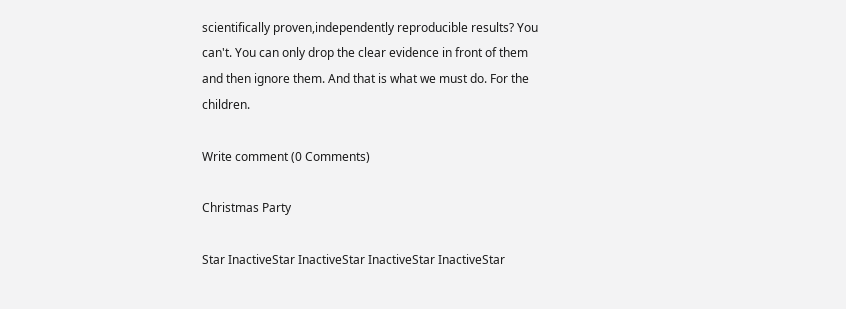scientifically proven,independently reproducible results? You can't. You can only drop the clear evidence in front of them and then ignore them. And that is what we must do. For the children.

Write comment (0 Comments)

Christmas Party

Star InactiveStar InactiveStar InactiveStar InactiveStar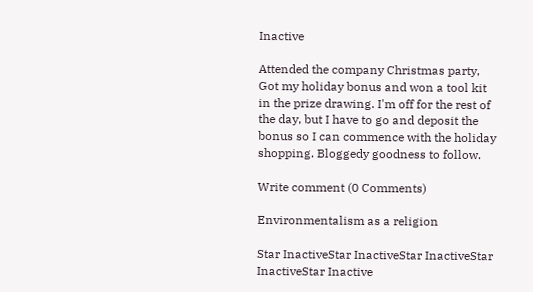Inactive

Attended the company Christmas party, Got my holiday bonus and won a tool kit in the prize drawing. I'm off for the rest of the day, but I have to go and deposit the bonus so I can commence with the holiday shopping. Bloggedy goodness to follow.

Write comment (0 Comments)

Environmentalism as a religion

Star InactiveStar InactiveStar InactiveStar InactiveStar Inactive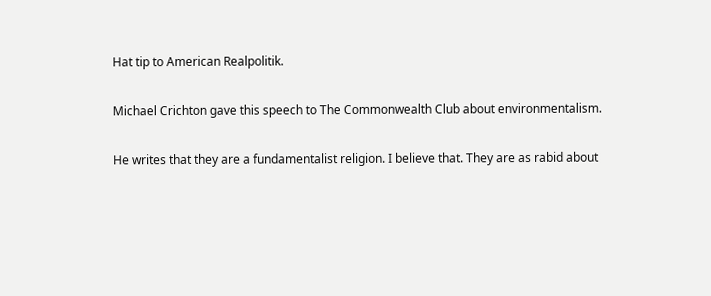Hat tip to American Realpolitik.

Michael Crichton gave this speech to The Commonwealth Club about environmentalism.

He writes that they are a fundamentalist religion. I believe that. They are as rabid about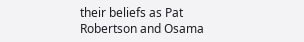their beliefs as Pat Robertson and Osama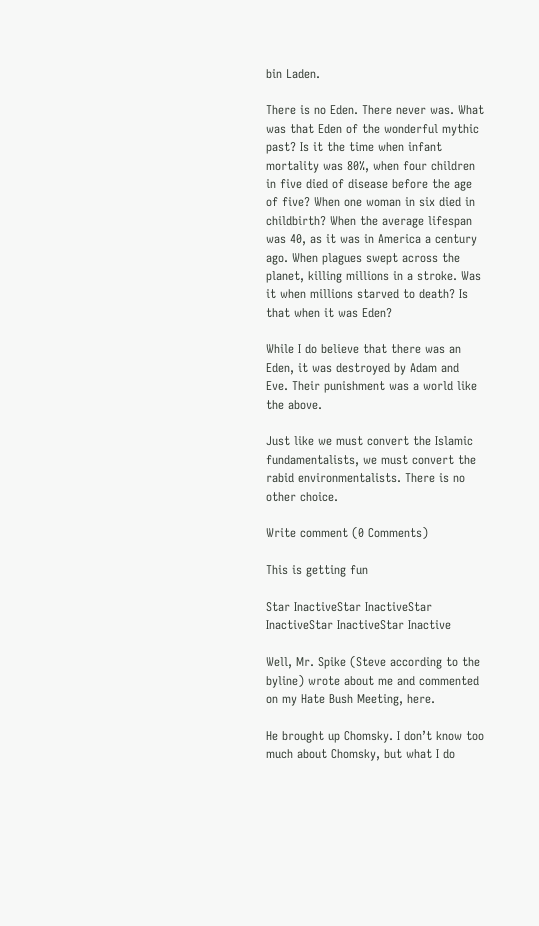bin Laden.

There is no Eden. There never was. What was that Eden of the wonderful mythic past? Is it the time when infant mortality was 80%, when four children in five died of disease before the age of five? When one woman in six died in childbirth? When the average lifespan was 40, as it was in America a century ago. When plagues swept across the planet, killing millions in a stroke. Was it when millions starved to death? Is that when it was Eden?

While I do believe that there was an Eden, it was destroyed by Adam and Eve. Their punishment was a world like the above.

Just like we must convert the Islamic fundamentalists, we must convert the rabid environmentalists. There is no other choice.

Write comment (0 Comments)

This is getting fun

Star InactiveStar InactiveStar InactiveStar InactiveStar Inactive

Well, Mr. Spike (Steve according to the byline) wrote about me and commented on my Hate Bush Meeting, here.

He brought up Chomsky. I don’t know too much about Chomsky, but what I do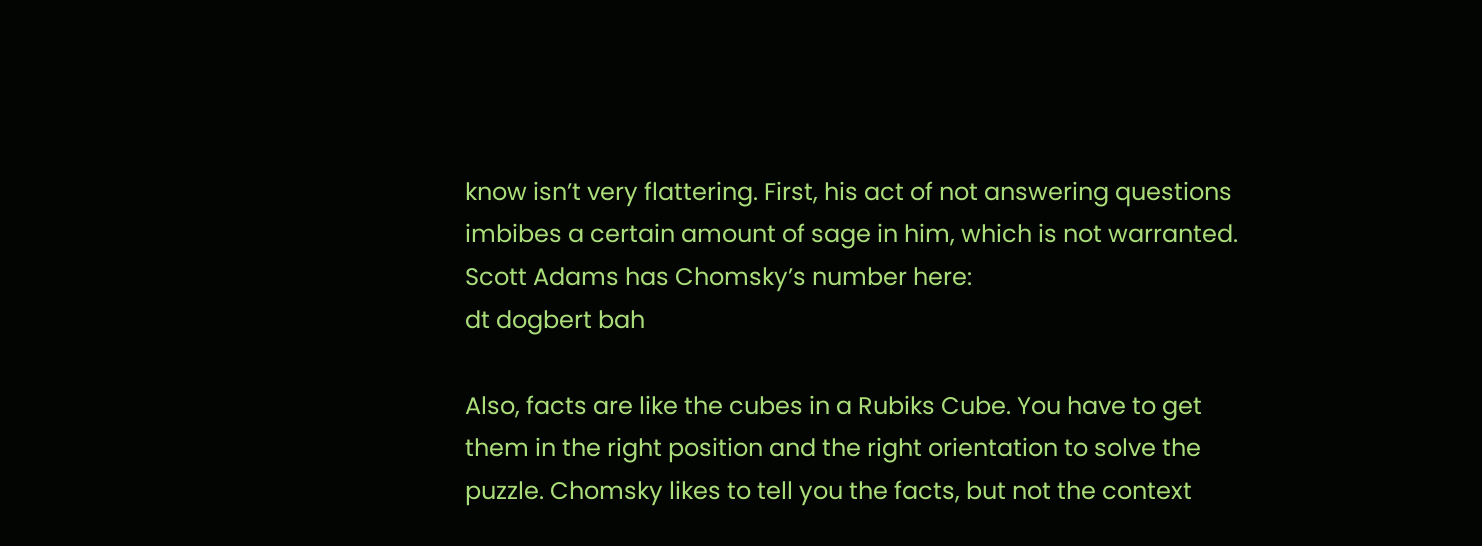know isn’t very flattering. First, his act of not answering questions imbibes a certain amount of sage in him, which is not warranted. Scott Adams has Chomsky’s number here:
dt dogbert bah

Also, facts are like the cubes in a Rubiks Cube. You have to get them in the right position and the right orientation to solve the puzzle. Chomsky likes to tell you the facts, but not the context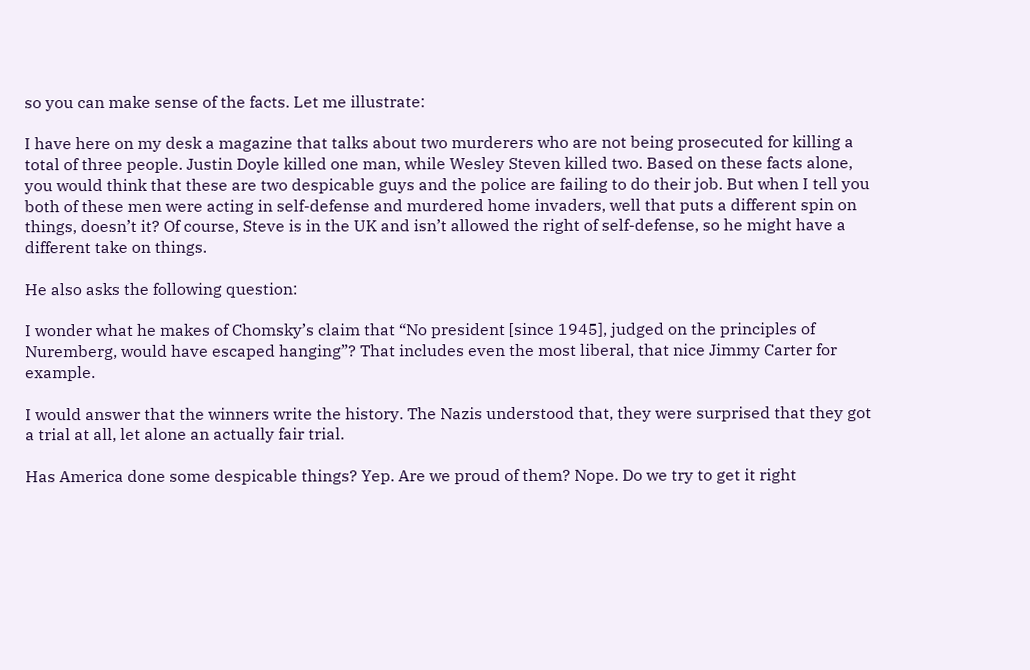so you can make sense of the facts. Let me illustrate:

I have here on my desk a magazine that talks about two murderers who are not being prosecuted for killing a total of three people. Justin Doyle killed one man, while Wesley Steven killed two. Based on these facts alone, you would think that these are two despicable guys and the police are failing to do their job. But when I tell you both of these men were acting in self-defense and murdered home invaders, well that puts a different spin on things, doesn’t it? Of course, Steve is in the UK and isn’t allowed the right of self-defense, so he might have a different take on things.

He also asks the following question:

I wonder what he makes of Chomsky’s claim that “No president [since 1945], judged on the principles of Nuremberg, would have escaped hanging”? That includes even the most liberal, that nice Jimmy Carter for example.

I would answer that the winners write the history. The Nazis understood that, they were surprised that they got a trial at all, let alone an actually fair trial.

Has America done some despicable things? Yep. Are we proud of them? Nope. Do we try to get it right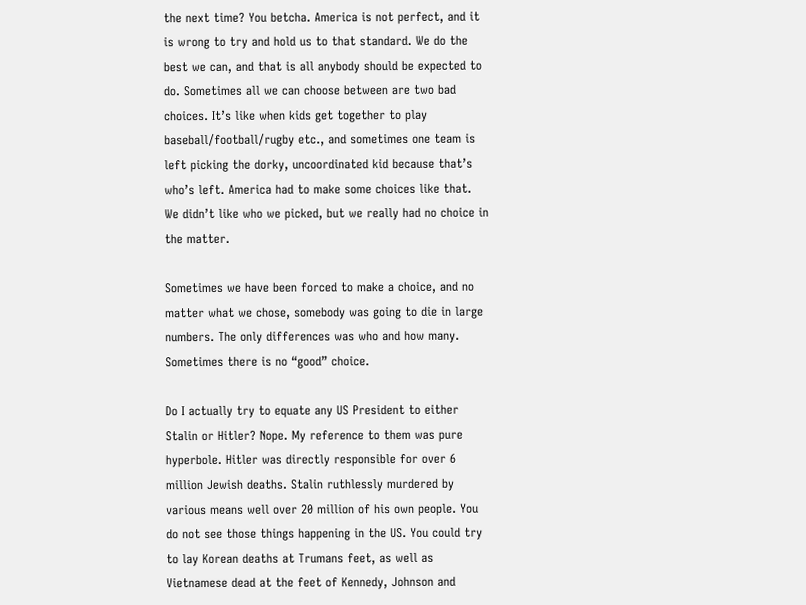the next time? You betcha. America is not perfect, and it is wrong to try and hold us to that standard. We do the best we can, and that is all anybody should be expected to do. Sometimes all we can choose between are two bad choices. It’s like when kids get together to play baseball/football/rugby etc., and sometimes one team is left picking the dorky, uncoordinated kid because that’s who’s left. America had to make some choices like that. We didn’t like who we picked, but we really had no choice in the matter.

Sometimes we have been forced to make a choice, and no matter what we chose, somebody was going to die in large numbers. The only differences was who and how many. Sometimes there is no “good” choice.

Do I actually try to equate any US President to either Stalin or Hitler? Nope. My reference to them was pure hyperbole. Hitler was directly responsible for over 6 million Jewish deaths. Stalin ruthlessly murdered by various means well over 20 million of his own people. You do not see those things happening in the US. You could try to lay Korean deaths at Trumans feet, as well as Vietnamese dead at the feet of Kennedy, Johnson and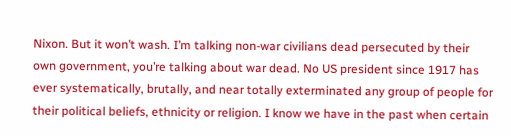Nixon. But it won’t wash. I’m talking non-war civilians dead persecuted by their own government, you’re talking about war dead. No US president since 1917 has ever systematically, brutally, and near totally exterminated any group of people for their political beliefs, ethnicity or religion. I know we have in the past when certain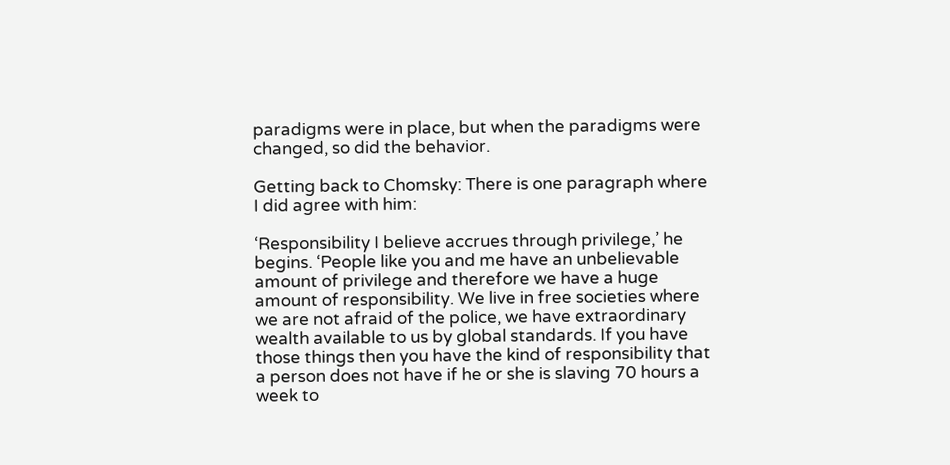paradigms were in place, but when the paradigms were changed, so did the behavior.

Getting back to Chomsky: There is one paragraph where I did agree with him:

‘Responsibility I believe accrues through privilege,’ he begins. ‘People like you and me have an unbelievable amount of privilege and therefore we have a huge amount of responsibility. We live in free societies where we are not afraid of the police, we have extraordinary wealth available to us by global standards. If you have those things then you have the kind of responsibility that a person does not have if he or she is slaving 70 hours a week to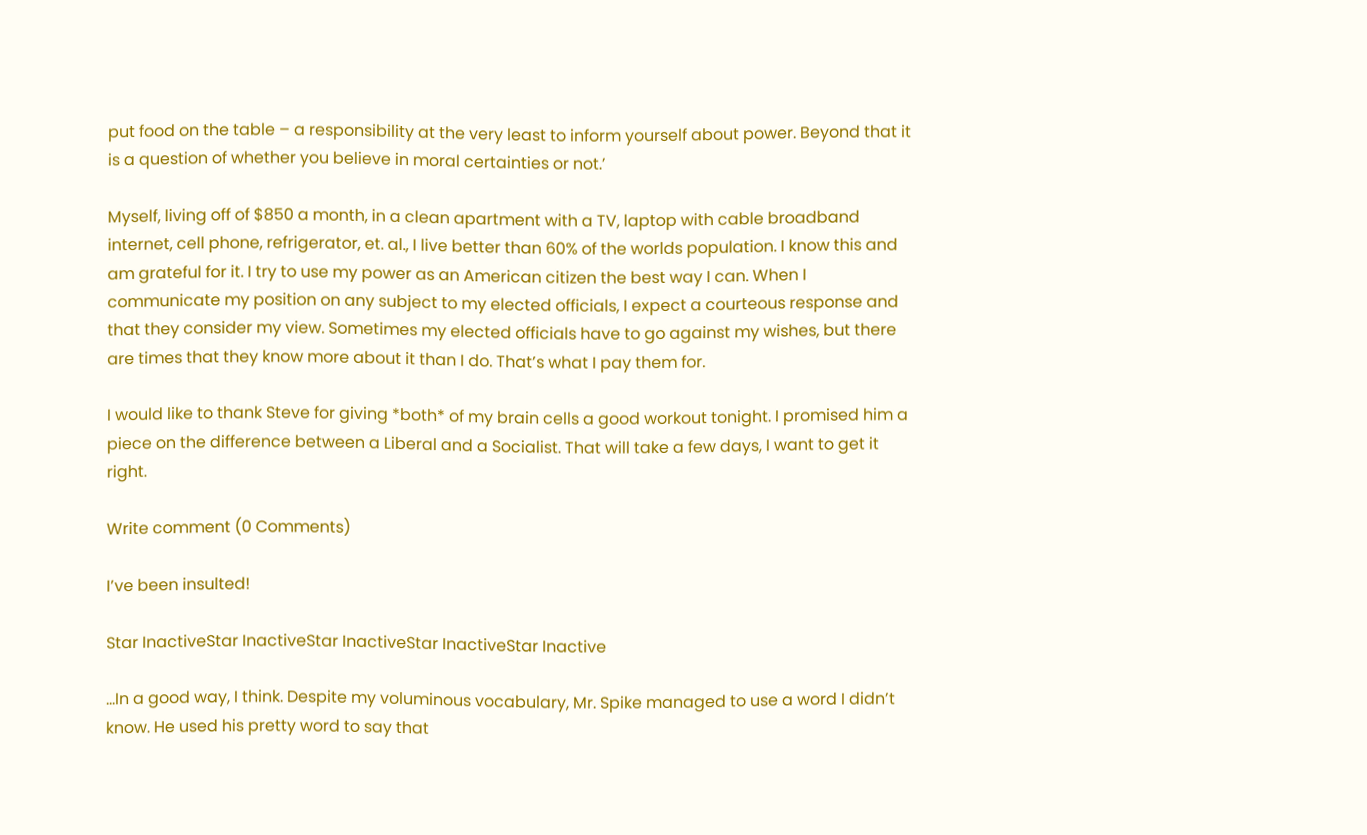put food on the table – a responsibility at the very least to inform yourself about power. Beyond that it is a question of whether you believe in moral certainties or not.’

Myself, living off of $850 a month, in a clean apartment with a TV, laptop with cable broadband internet, cell phone, refrigerator, et. al., I live better than 60% of the worlds population. I know this and am grateful for it. I try to use my power as an American citizen the best way I can. When I communicate my position on any subject to my elected officials, I expect a courteous response and that they consider my view. Sometimes my elected officials have to go against my wishes, but there are times that they know more about it than I do. That’s what I pay them for.

I would like to thank Steve for giving *both* of my brain cells a good workout tonight. I promised him a piece on the difference between a Liberal and a Socialist. That will take a few days, I want to get it right.

Write comment (0 Comments)

I’ve been insulted!

Star InactiveStar InactiveStar InactiveStar InactiveStar Inactive

…In a good way, I think. Despite my voluminous vocabulary, Mr. Spike managed to use a word I didn’t know. He used his pretty word to say that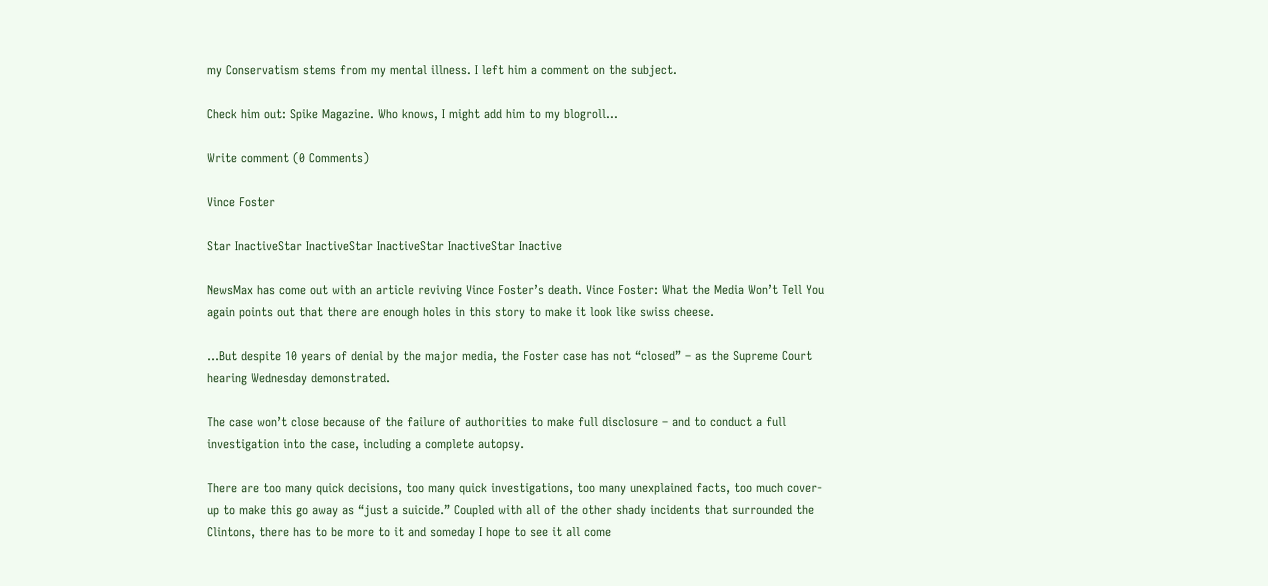my Conservatism stems from my mental illness. I left him a comment on the subject.

Check him out: Spike Magazine. Who knows, I might add him to my blogroll...

Write comment (0 Comments)

Vince Foster

Star InactiveStar InactiveStar InactiveStar InactiveStar Inactive

NewsMax has come out with an article reviving Vince Foster’s death. Vince Foster: What the Media Won’t Tell You again points out that there are enough holes in this story to make it look like swiss cheese.

…But despite 10 years of denial by the major media, the Foster case has not “closed” – as the Supreme Court hearing Wednesday demonstrated.

The case won’t close because of the failure of authorities to make full disclosure – and to conduct a full investigation into the case, including a complete autopsy.

There are too many quick decisions, too many quick investigations, too many unexplained facts, too much cover-up to make this go away as “just a suicide.” Coupled with all of the other shady incidents that surrounded the Clintons, there has to be more to it and someday I hope to see it all come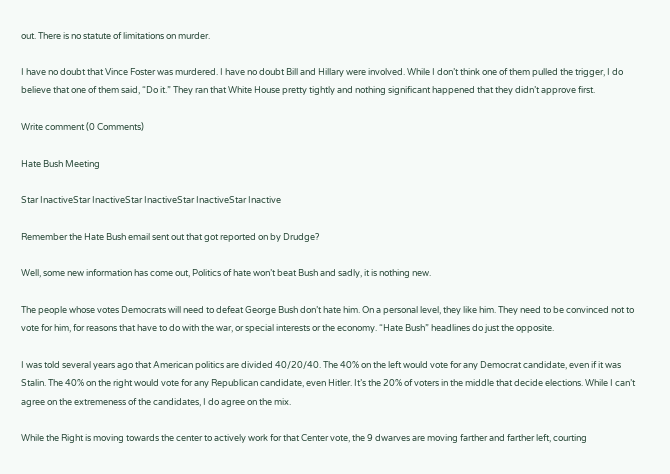out. There is no statute of limitations on murder.

I have no doubt that Vince Foster was murdered. I have no doubt Bill and Hillary were involved. While I don’t think one of them pulled the trigger, I do believe that one of them said, “Do it.” They ran that White House pretty tightly and nothing significant happened that they didn’t approve first.

Write comment (0 Comments)

Hate Bush Meeting

Star InactiveStar InactiveStar InactiveStar InactiveStar Inactive

Remember the Hate Bush email sent out that got reported on by Drudge?

Well, some new information has come out, Politics of hate won’t beat Bush and sadly, it is nothing new.

The people whose votes Democrats will need to defeat George Bush don’t hate him. On a personal level, they like him. They need to be convinced not to vote for him, for reasons that have to do with the war, or special interests or the economy. “Hate Bush” headlines do just the opposite.

I was told several years ago that American politics are divided 40/20/40. The 40% on the left would vote for any Democrat candidate, even if it was Stalin. The 40% on the right would vote for any Republican candidate, even Hitler. It’s the 20% of voters in the middle that decide elections. While I can’t agree on the extremeness of the candidates, I do agree on the mix.

While the Right is moving towards the center to actively work for that Center vote, the 9 dwarves are moving farther and farther left, courting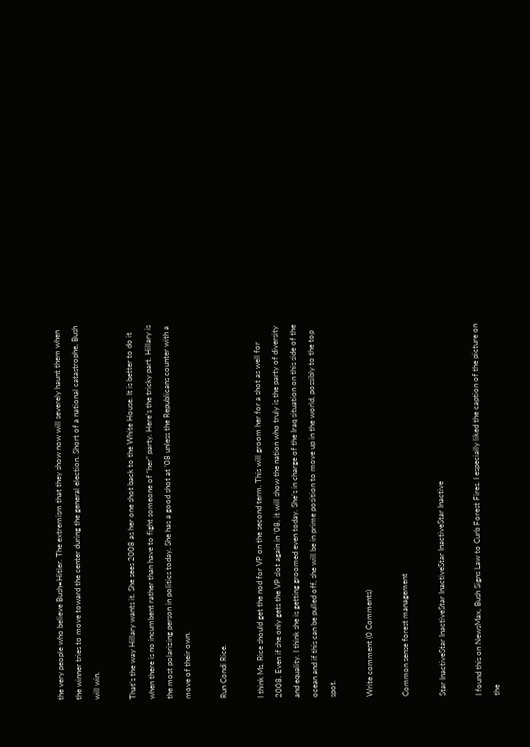the very people who believe Bush=Hitler. The extremism that they show now will severely haunt them when the winner tries to move toward the center during the general election. Short of a national catastrophe, Bush will win.

That’s the way Hillary wants it. She sees 2008 as her one shot back to the White House. It is better to do it when there is no incumbent rather than have to fight someone of “her” party. Here’s the tricky part. Hillary is the most polarizing person in politics today. She has a good shot at ’08 unless the Republicans counter with a move of their own.

Run Condi Rice.

I think Ms. Rice should get the nod for VP on the second term. This will groom her for a shot as well for 2008. Even if she only gets the VP slot again in ’08, it will show the nation who truly is the party of diversity and equality. I think she is getting groomed even today. She’s in charge of the Iraq situation on this side of the ocean and if this can be pulled off, she will be in prime position to move up in the world, possibly to the top spot.

Write comment (0 Comments)

Common sense forest management

Star InactiveStar InactiveStar InactiveStar InactiveStar Inactive

I found this on NewsMax, Bush Signs Law to Curb Forest Fires. I especially liked the caption of the picture on the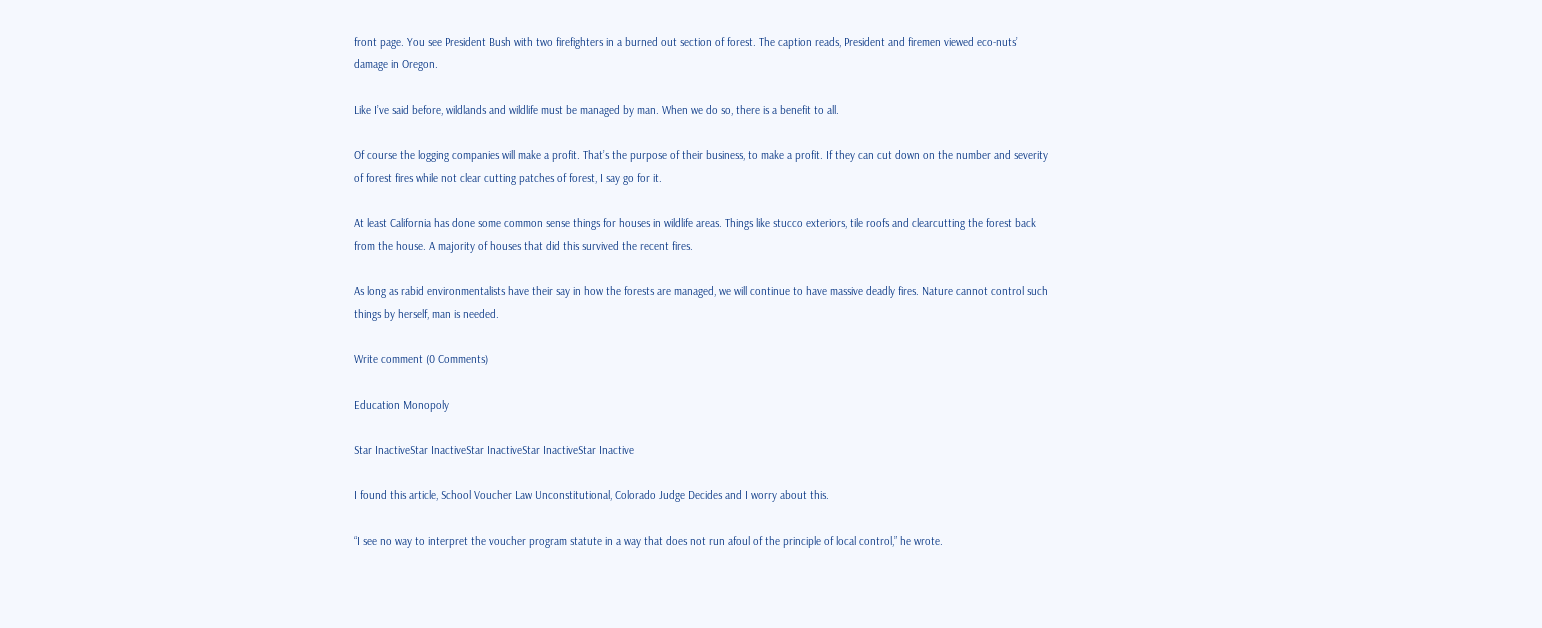front page. You see President Bush with two firefighters in a burned out section of forest. The caption reads, President and firemen viewed eco-nuts’ damage in Oregon.

Like I’ve said before, wildlands and wildlife must be managed by man. When we do so, there is a benefit to all.

Of course the logging companies will make a profit. That’s the purpose of their business, to make a profit. If they can cut down on the number and severity of forest fires while not clear cutting patches of forest, I say go for it.

At least California has done some common sense things for houses in wildlife areas. Things like stucco exteriors, tile roofs and clearcutting the forest back from the house. A majority of houses that did this survived the recent fires.

As long as rabid environmentalists have their say in how the forests are managed, we will continue to have massive deadly fires. Nature cannot control such things by herself, man is needed.

Write comment (0 Comments)

Education Monopoly

Star InactiveStar InactiveStar InactiveStar InactiveStar Inactive

I found this article, School Voucher Law Unconstitutional, Colorado Judge Decides and I worry about this.

“I see no way to interpret the voucher program statute in a way that does not run afoul of the principle of local control,” he wrote.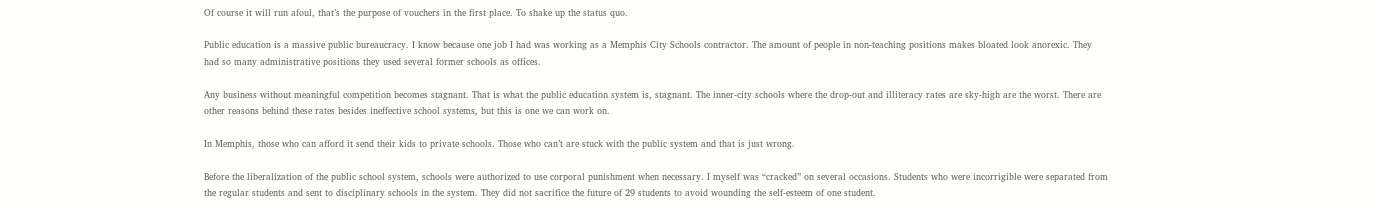Of course it will run afoul, that’s the purpose of vouchers in the first place. To shake up the status quo.

Public education is a massive public bureaucracy. I know because one job I had was working as a Memphis City Schools contractor. The amount of people in non-teaching positions makes bloated look anorexic. They had so many administrative positions they used several former schools as offices.

Any business without meaningful competition becomes stagnant. That is what the public education system is, stagnant. The inner-city schools where the drop-out and illiteracy rates are sky-high are the worst. There are other reasons behind these rates besides ineffective school systems, but this is one we can work on.

In Memphis, those who can afford it send their kids to private schools. Those who can’t are stuck with the public system and that is just wrong.

Before the liberalization of the public school system, schools were authorized to use corporal punishment when necessary. I myself was “cracked” on several occasions. Students who were incorrigible were separated from the regular students and sent to disciplinary schools in the system. They did not sacrifice the future of 29 students to avoid wounding the self-esteem of one student.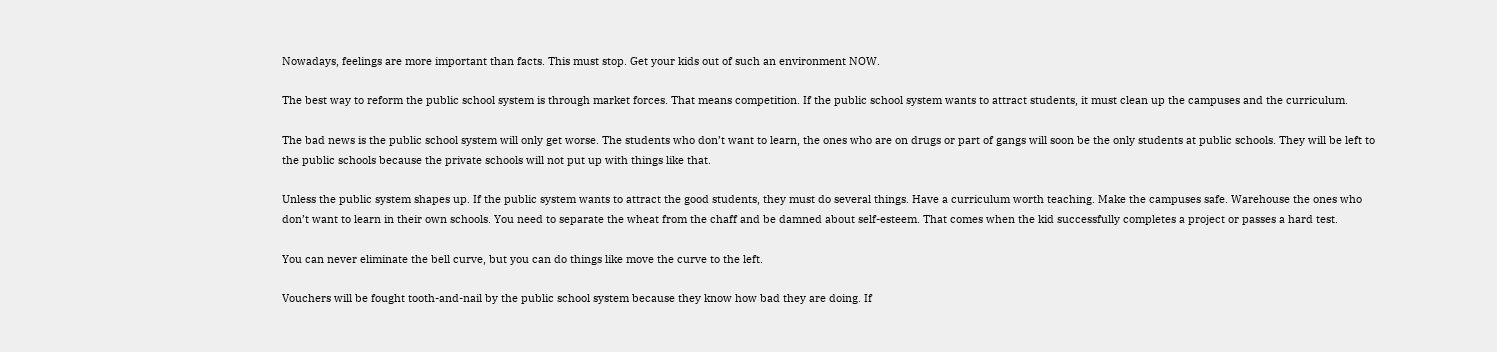Nowadays, feelings are more important than facts. This must stop. Get your kids out of such an environment NOW.

The best way to reform the public school system is through market forces. That means competition. If the public school system wants to attract students, it must clean up the campuses and the curriculum.

The bad news is the public school system will only get worse. The students who don’t want to learn, the ones who are on drugs or part of gangs will soon be the only students at public schools. They will be left to the public schools because the private schools will not put up with things like that.

Unless the public system shapes up. If the public system wants to attract the good students, they must do several things. Have a curriculum worth teaching. Make the campuses safe. Warehouse the ones who don’t want to learn in their own schools. You need to separate the wheat from the chaff and be damned about self-esteem. That comes when the kid successfully completes a project or passes a hard test.

You can never eliminate the bell curve, but you can do things like move the curve to the left.

Vouchers will be fought tooth-and-nail by the public school system because they know how bad they are doing. If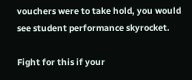vouchers were to take hold, you would see student performance skyrocket.

Fight for this if your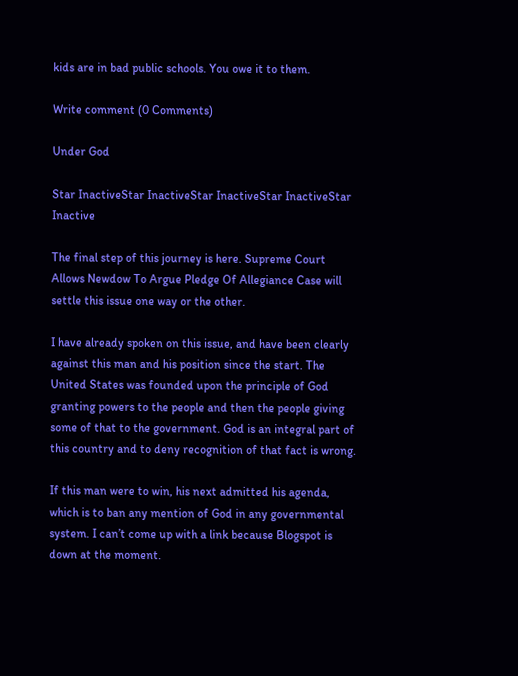kids are in bad public schools. You owe it to them.

Write comment (0 Comments)

Under God

Star InactiveStar InactiveStar InactiveStar InactiveStar Inactive

The final step of this journey is here. Supreme Court Allows Newdow To Argue Pledge Of Allegiance Case will settle this issue one way or the other.

I have already spoken on this issue, and have been clearly against this man and his position since the start. The United States was founded upon the principle of God granting powers to the people and then the people giving some of that to the government. God is an integral part of this country and to deny recognition of that fact is wrong.

If this man were to win, his next admitted his agenda, which is to ban any mention of God in any governmental system. I can’t come up with a link because Blogspot is down at the moment.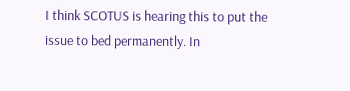I think SCOTUS is hearing this to put the issue to bed permanently. In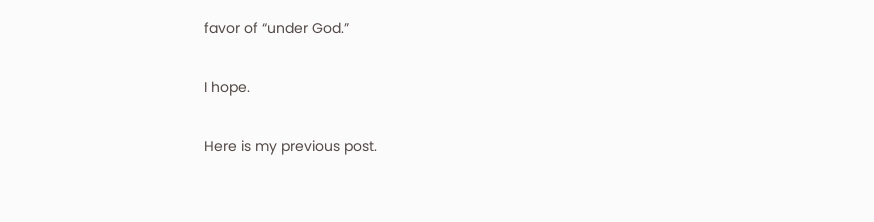favor of “under God.”

I hope.

Here is my previous post.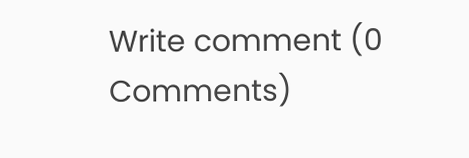Write comment (0 Comments)